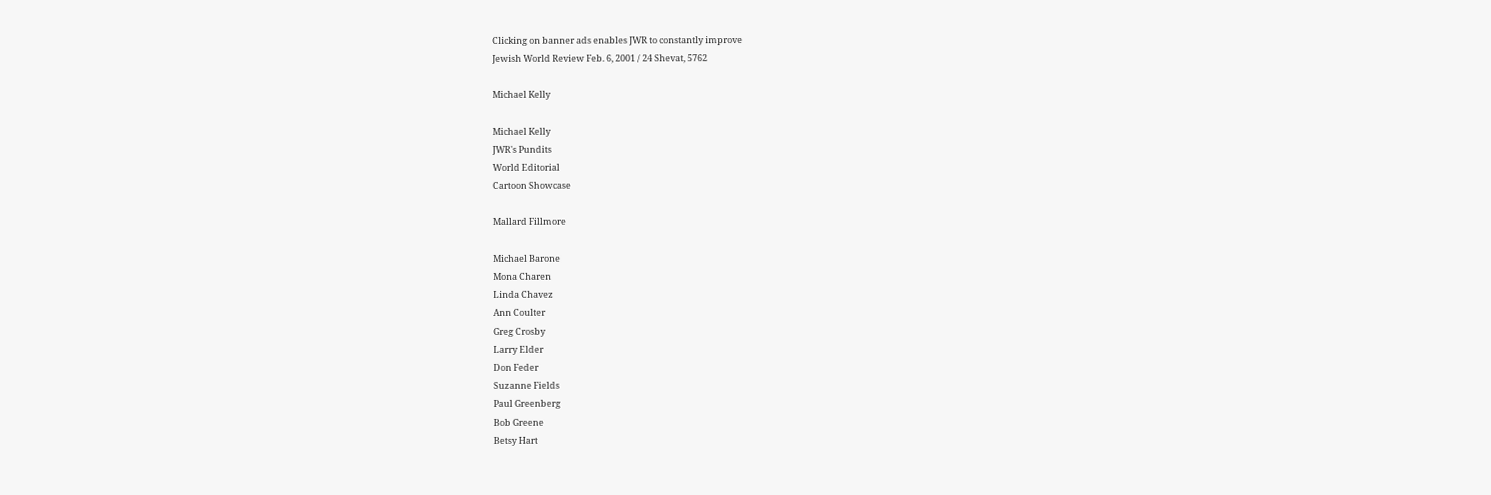Clicking on banner ads enables JWR to constantly improve
Jewish World Review Feb. 6, 2001 / 24 Shevat, 5762

Michael Kelly

Michael Kelly
JWR's Pundits
World Editorial
Cartoon Showcase

Mallard Fillmore

Michael Barone
Mona Charen
Linda Chavez
Ann Coulter
Greg Crosby
Larry Elder
Don Feder
Suzanne Fields
Paul Greenberg
Bob Greene
Betsy Hart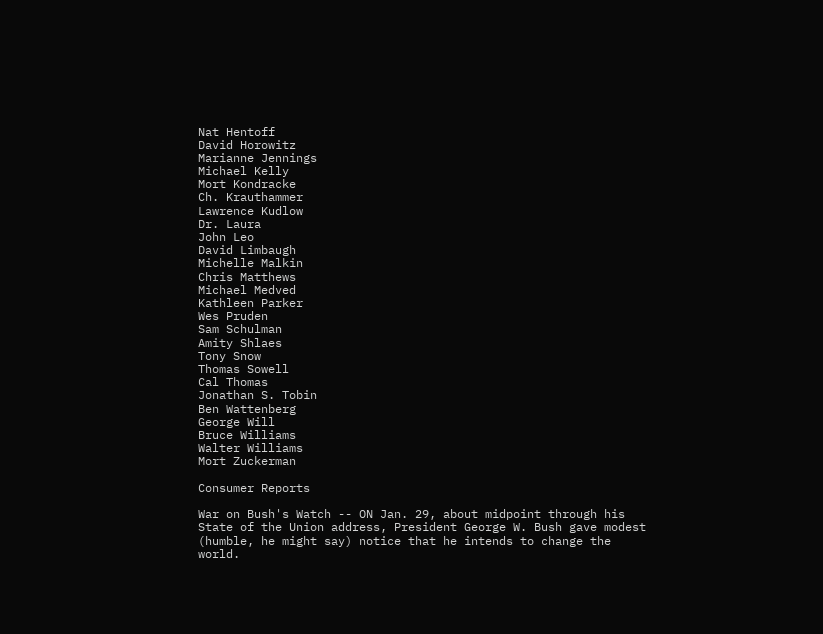Nat Hentoff
David Horowitz
Marianne Jennings
Michael Kelly
Mort Kondracke
Ch. Krauthammer
Lawrence Kudlow
Dr. Laura
John Leo
David Limbaugh
Michelle Malkin
Chris Matthews
Michael Medved
Kathleen Parker
Wes Pruden
Sam Schulman
Amity Shlaes
Tony Snow
Thomas Sowell
Cal Thomas
Jonathan S. Tobin
Ben Wattenberg
George Will
Bruce Williams
Walter Williams
Mort Zuckerman

Consumer Reports

War on Bush's Watch -- ON Jan. 29, about midpoint through his State of the Union address, President George W. Bush gave modest (humble, he might say) notice that he intends to change the world.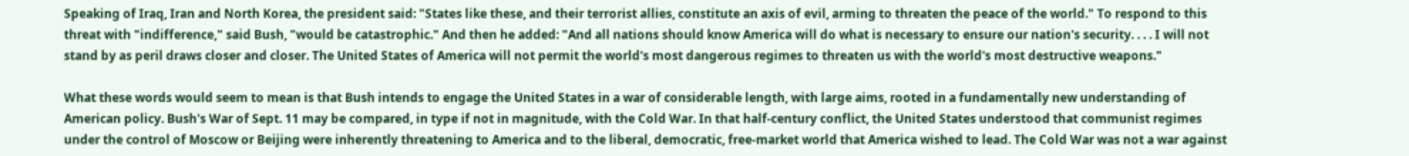Speaking of Iraq, Iran and North Korea, the president said: "States like these, and their terrorist allies, constitute an axis of evil, arming to threaten the peace of the world." To respond to this threat with "indifference," said Bush, "would be catastrophic." And then he added: "And all nations should know America will do what is necessary to ensure our nation's security. . . . I will not stand by as peril draws closer and closer. The United States of America will not permit the world's most dangerous regimes to threaten us with the world's most destructive weapons."

What these words would seem to mean is that Bush intends to engage the United States in a war of considerable length, with large aims, rooted in a fundamentally new understanding of American policy. Bush's War of Sept. 11 may be compared, in type if not in magnitude, with the Cold War. In that half-century conflict, the United States understood that communist regimes under the control of Moscow or Beijing were inherently threatening to America and to the liberal, democratic, free-market world that America wished to lead. The Cold War was not a war against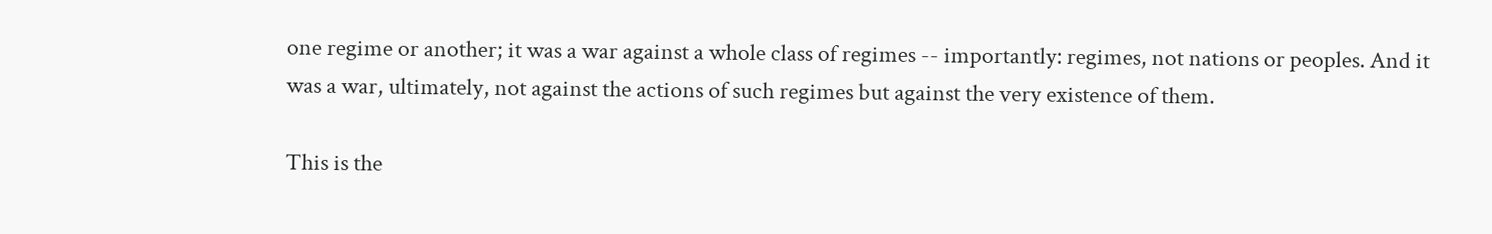one regime or another; it was a war against a whole class of regimes -- importantly: regimes, not nations or peoples. And it was a war, ultimately, not against the actions of such regimes but against the very existence of them.

This is the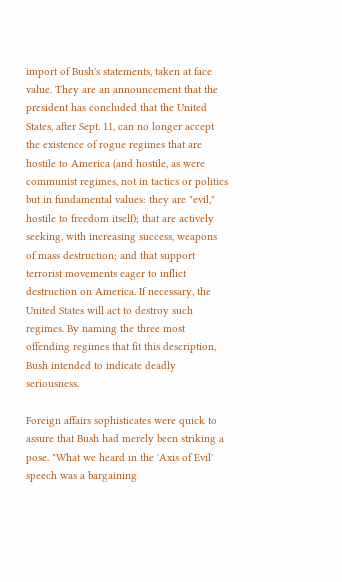import of Bush's statements, taken at face value. They are an announcement that the president has concluded that the United States, after Sept. 11, can no longer accept the existence of rogue regimes that are hostile to America (and hostile, as were communist regimes, not in tactics or politics but in fundamental values: they are "evil," hostile to freedom itself); that are actively seeking, with increasing success, weapons of mass destruction; and that support terrorist movements eager to inflict destruction on America. If necessary, the United States will act to destroy such regimes. By naming the three most offending regimes that fit this description, Bush intended to indicate deadly seriousness.

Foreign affairs sophisticates were quick to assure that Bush had merely been striking a pose. "What we heard in the 'Axis of Evil' speech was a bargaining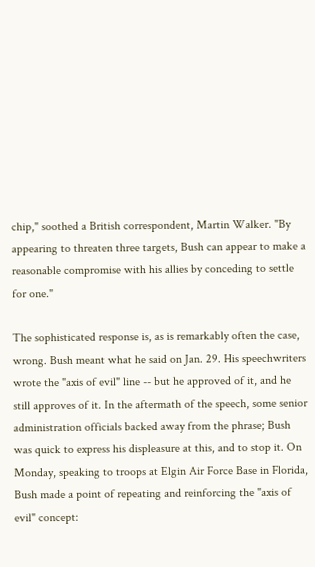chip," soothed a British correspondent, Martin Walker. "By appearing to threaten three targets, Bush can appear to make a reasonable compromise with his allies by conceding to settle for one."

The sophisticated response is, as is remarkably often the case, wrong. Bush meant what he said on Jan. 29. His speechwriters wrote the "axis of evil" line -- but he approved of it, and he still approves of it. In the aftermath of the speech, some senior administration officials backed away from the phrase; Bush was quick to express his displeasure at this, and to stop it. On Monday, speaking to troops at Elgin Air Force Base in Florida, Bush made a point of repeating and reinforcing the "axis of evil" concept: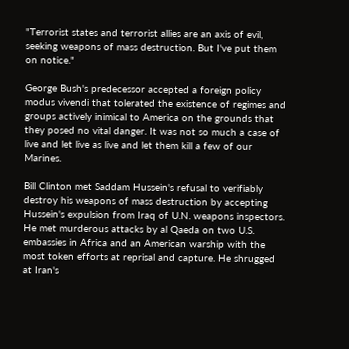"Terrorist states and terrorist allies are an axis of evil, seeking weapons of mass destruction. But I've put them on notice."

George Bush's predecessor accepted a foreign policy modus vivendi that tolerated the existence of regimes and groups actively inimical to America on the grounds that they posed no vital danger. It was not so much a case of live and let live as live and let them kill a few of our Marines.

Bill Clinton met Saddam Hussein's refusal to verifiably destroy his weapons of mass destruction by accepting Hussein's expulsion from Iraq of U.N. weapons inspectors. He met murderous attacks by al Qaeda on two U.S. embassies in Africa and an American warship with the most token efforts at reprisal and capture. He shrugged at Iran's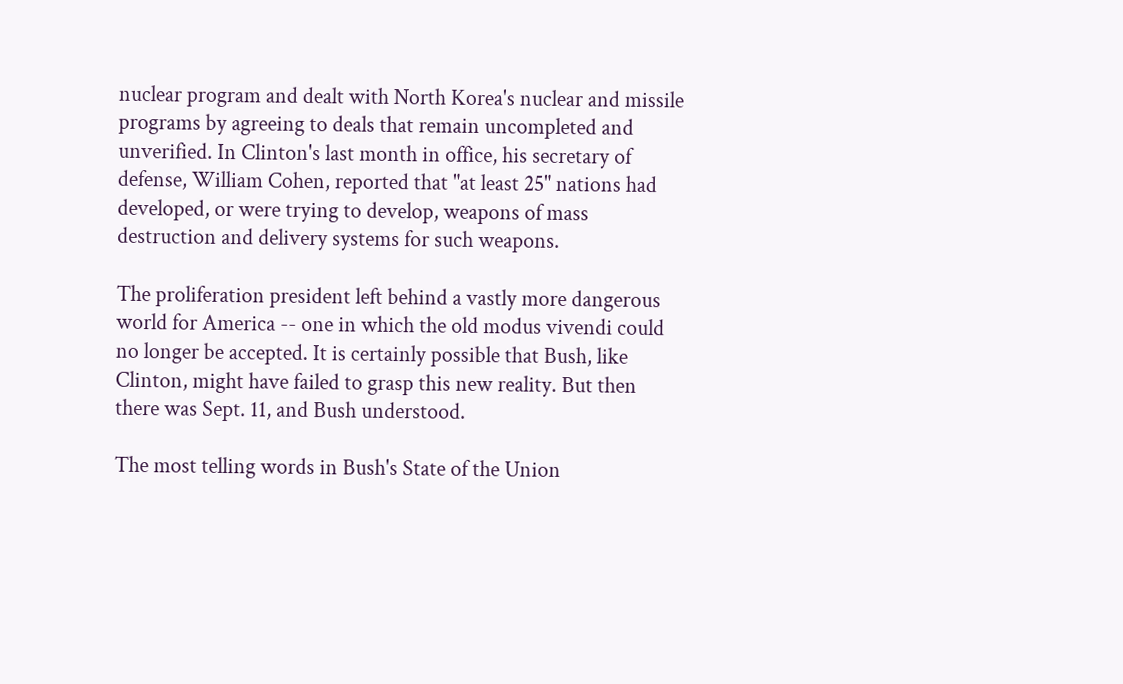nuclear program and dealt with North Korea's nuclear and missile programs by agreeing to deals that remain uncompleted and unverified. In Clinton's last month in office, his secretary of defense, William Cohen, reported that "at least 25" nations had developed, or were trying to develop, weapons of mass destruction and delivery systems for such weapons.

The proliferation president left behind a vastly more dangerous world for America -- one in which the old modus vivendi could no longer be accepted. It is certainly possible that Bush, like Clinton, might have failed to grasp this new reality. But then there was Sept. 11, and Bush understood.

The most telling words in Bush's State of the Union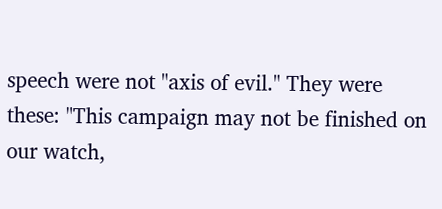speech were not "axis of evil." They were these: "This campaign may not be finished on our watch,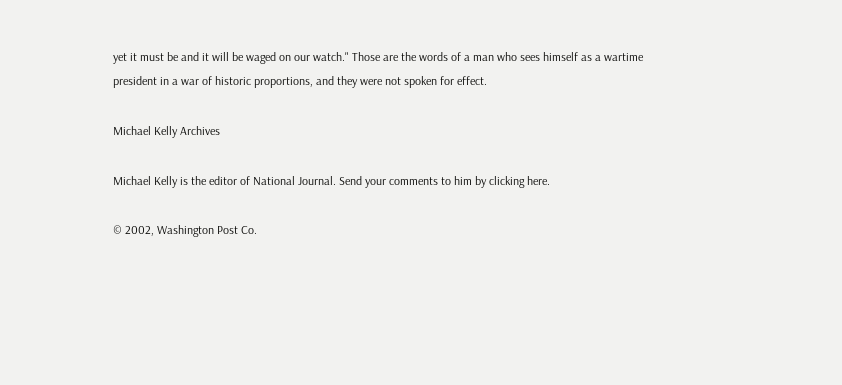yet it must be and it will be waged on our watch." Those are the words of a man who sees himself as a wartime president in a war of historic proportions, and they were not spoken for effect.

Michael Kelly Archives

Michael Kelly is the editor of National Journal. Send your comments to him by clicking here.

© 2002, Washington Post Co.